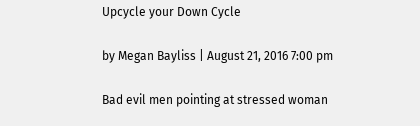Upcycle your Down Cycle

by Megan Bayliss | August 21, 2016 7:00 pm

Bad evil men pointing at stressed woman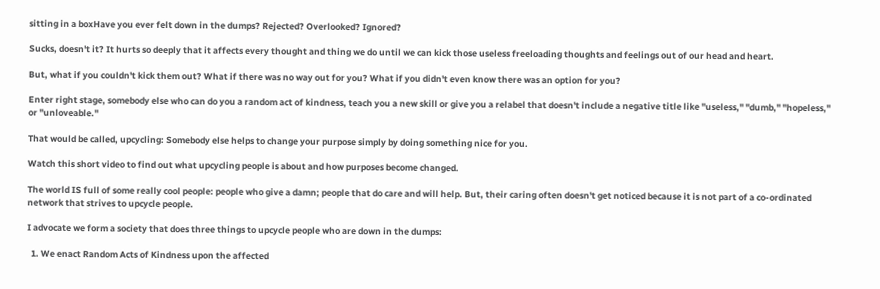sitting in a boxHave you ever felt down in the dumps? Rejected? Overlooked? Ignored?

Sucks, doesn't it? It hurts so deeply that it affects every thought and thing we do until we can kick those useless freeloading thoughts and feelings out of our head and heart.

But, what if you couldn't kick them out? What if there was no way out for you? What if you didn't even know there was an option for you?

Enter right stage, somebody else who can do you a random act of kindness, teach you a new skill or give you a relabel that doesn't include a negative title like "useless," "dumb," "hopeless," or "unloveable."

That would be called, upcycling: Somebody else helps to change your purpose simply by doing something nice for you.

Watch this short video to find out what upcycling people is about and how purposes become changed.

The world IS full of some really cool people: people who give a damn; people that do care and will help. But, their caring often doesn't get noticed because it is not part of a co-ordinated network that strives to upcycle people.

I advocate we form a society that does three things to upcycle people who are down in the dumps:

  1. We enact Random Acts of Kindness upon the affected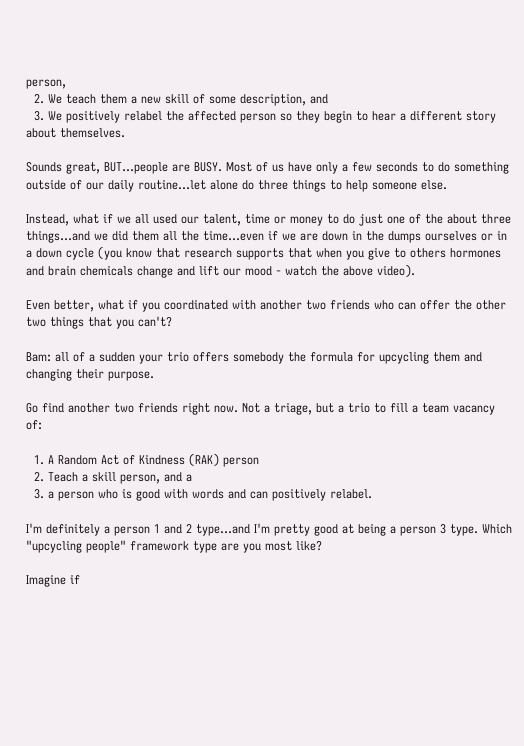person,
  2. We teach them a new skill of some description, and
  3. We positively relabel the affected person so they begin to hear a different story about themselves.

Sounds great, BUT...people are BUSY. Most of us have only a few seconds to do something outside of our daily routine...let alone do three things to help someone else.

Instead, what if we all used our talent, time or money to do just one of the about three things...and we did them all the time...even if we are down in the dumps ourselves or in a down cycle (you know that research supports that when you give to others hormones and brain chemicals change and lift our mood - watch the above video).

Even better, what if you coordinated with another two friends who can offer the other two things that you can't?

Bam: all of a sudden your trio offers somebody the formula for upcycling them and changing their purpose.

Go find another two friends right now. Not a triage, but a trio to fill a team vacancy of:

  1. A Random Act of Kindness (RAK) person
  2. Teach a skill person, and a
  3. a person who is good with words and can positively relabel.

I'm definitely a person 1 and 2 type...and I'm pretty good at being a person 3 type. Which "upcycling people" framework type are you most like?

Imagine if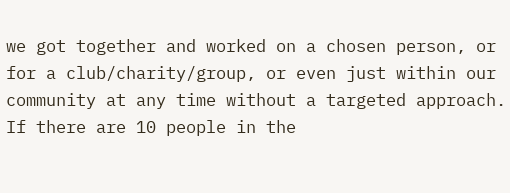we got together and worked on a chosen person, or for a club/charity/group, or even just within our community at any time without a targeted approach. If there are 10 people in the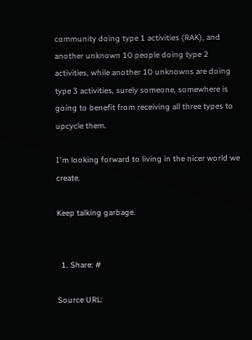community doing type 1 activities (RAK), and another unknown 10 people doing type 2 activities, while another 10 unknowns are doing type 3 activities, surely someone, somewhere is going to benefit from receiving all three types to upcycle them.

I'm looking forward to living in the nicer world we create.

Keep talking garbage.


  1. Share: #

Source URL: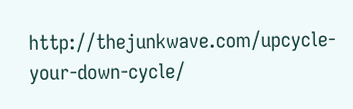http://thejunkwave.com/upcycle-your-down-cycle/